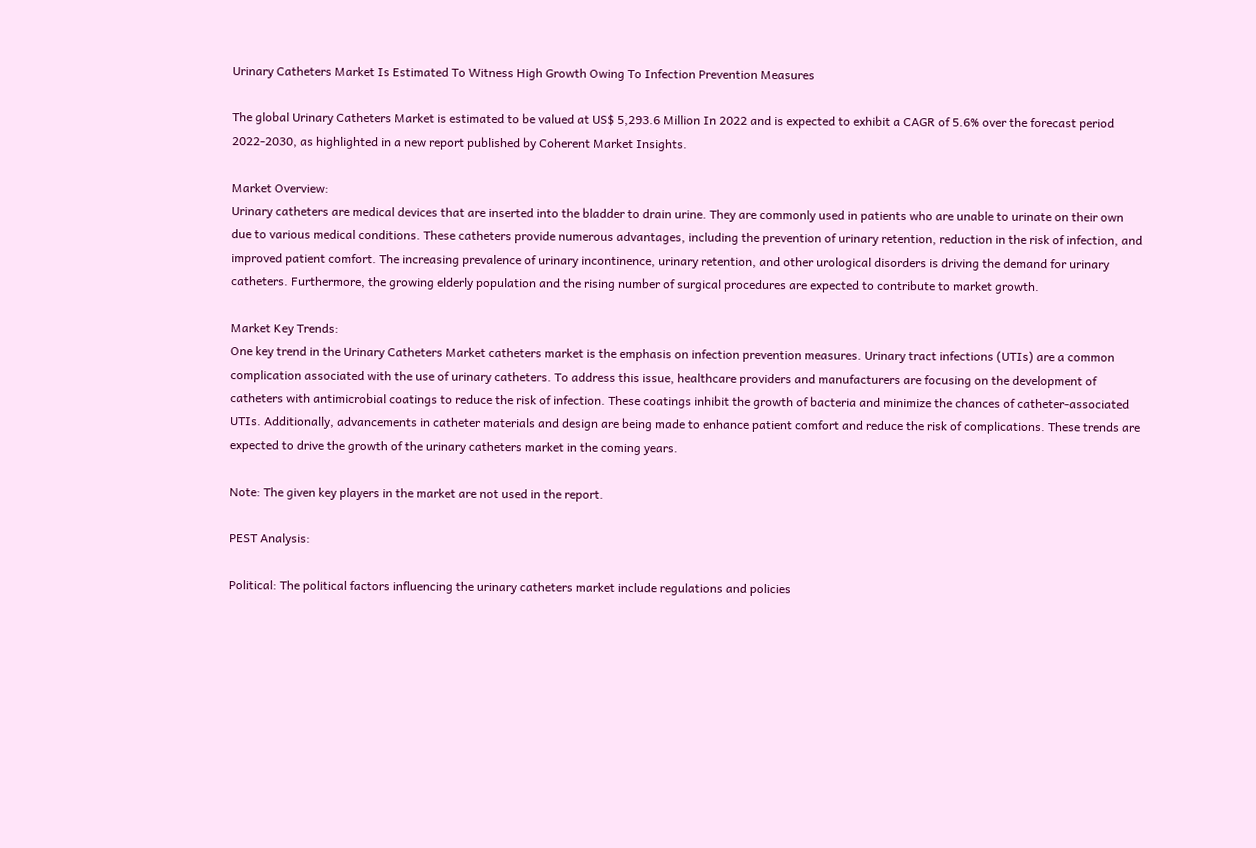Urinary Catheters Market Is Estimated To Witness High Growth Owing To Infection Prevention Measures

The global Urinary Catheters Market is estimated to be valued at US$ 5,293.6 Million In 2022 and is expected to exhibit a CAGR of 5.6% over the forecast period 2022-2030, as highlighted in a new report published by Coherent Market Insights.

Market Overview:
Urinary catheters are medical devices that are inserted into the bladder to drain urine. They are commonly used in patients who are unable to urinate on their own due to various medical conditions. These catheters provide numerous advantages, including the prevention of urinary retention, reduction in the risk of infection, and improved patient comfort. The increasing prevalence of urinary incontinence, urinary retention, and other urological disorders is driving the demand for urinary catheters. Furthermore, the growing elderly population and the rising number of surgical procedures are expected to contribute to market growth.

Market Key Trends:
One key trend in the Urinary Catheters Market catheters market is the emphasis on infection prevention measures. Urinary tract infections (UTIs) are a common complication associated with the use of urinary catheters. To address this issue, healthcare providers and manufacturers are focusing on the development of catheters with antimicrobial coatings to reduce the risk of infection. These coatings inhibit the growth of bacteria and minimize the chances of catheter-associated UTIs. Additionally, advancements in catheter materials and design are being made to enhance patient comfort and reduce the risk of complications. These trends are expected to drive the growth of the urinary catheters market in the coming years.

Note: The given key players in the market are not used in the report.

PEST Analysis:

Political: The political factors influencing the urinary catheters market include regulations and policies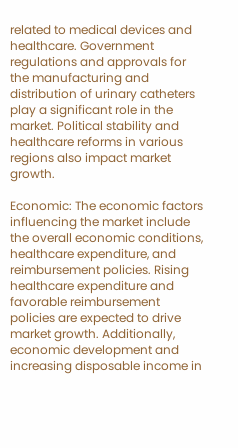related to medical devices and healthcare. Government regulations and approvals for the manufacturing and distribution of urinary catheters play a significant role in the market. Political stability and healthcare reforms in various regions also impact market growth.

Economic: The economic factors influencing the market include the overall economic conditions, healthcare expenditure, and reimbursement policies. Rising healthcare expenditure and favorable reimbursement policies are expected to drive market growth. Additionally, economic development and increasing disposable income in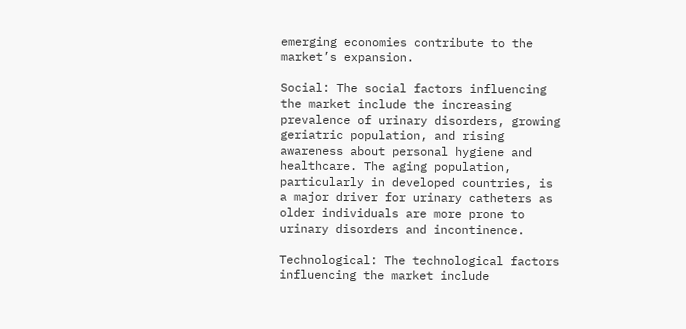emerging economies contribute to the market’s expansion.

Social: The social factors influencing the market include the increasing prevalence of urinary disorders, growing geriatric population, and rising awareness about personal hygiene and healthcare. The aging population, particularly in developed countries, is a major driver for urinary catheters as older individuals are more prone to urinary disorders and incontinence.

Technological: The technological factors influencing the market include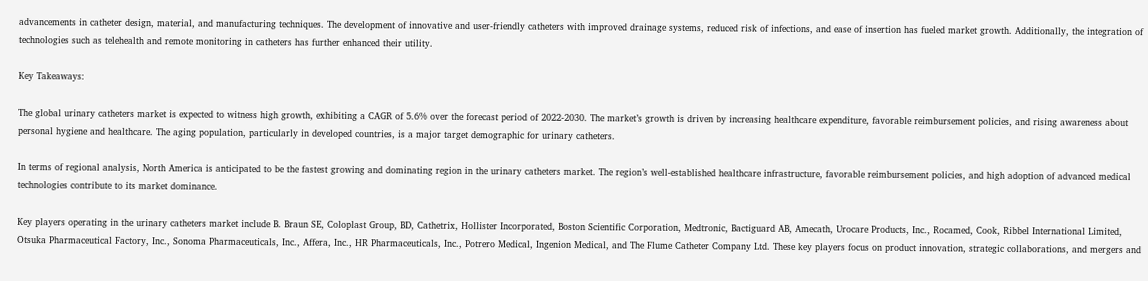advancements in catheter design, material, and manufacturing techniques. The development of innovative and user-friendly catheters with improved drainage systems, reduced risk of infections, and ease of insertion has fueled market growth. Additionally, the integration of technologies such as telehealth and remote monitoring in catheters has further enhanced their utility.

Key Takeaways:

The global urinary catheters market is expected to witness high growth, exhibiting a CAGR of 5.6% over the forecast period of 2022-2030. The market’s growth is driven by increasing healthcare expenditure, favorable reimbursement policies, and rising awareness about personal hygiene and healthcare. The aging population, particularly in developed countries, is a major target demographic for urinary catheters.

In terms of regional analysis, North America is anticipated to be the fastest growing and dominating region in the urinary catheters market. The region’s well-established healthcare infrastructure, favorable reimbursement policies, and high adoption of advanced medical technologies contribute to its market dominance.

Key players operating in the urinary catheters market include B. Braun SE, Coloplast Group, BD, Cathetrix, Hollister Incorporated, Boston Scientific Corporation, Medtronic, Bactiguard AB, Amecath, Urocare Products, Inc., Rocamed, Cook, Ribbel International Limited, Otsuka Pharmaceutical Factory, Inc., Sonoma Pharmaceuticals, Inc., Affera, Inc., HR Pharmaceuticals, Inc., Potrero Medical, Ingenion Medical, and The Flume Catheter Company Ltd. These key players focus on product innovation, strategic collaborations, and mergers and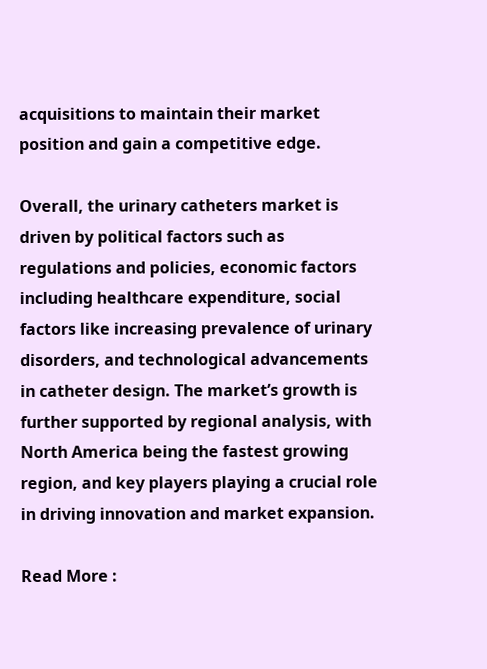acquisitions to maintain their market position and gain a competitive edge.

Overall, the urinary catheters market is driven by political factors such as regulations and policies, economic factors including healthcare expenditure, social factors like increasing prevalence of urinary disorders, and technological advancements in catheter design. The market’s growth is further supported by regional analysis, with North America being the fastest growing region, and key players playing a crucial role in driving innovation and market expansion.

Read More :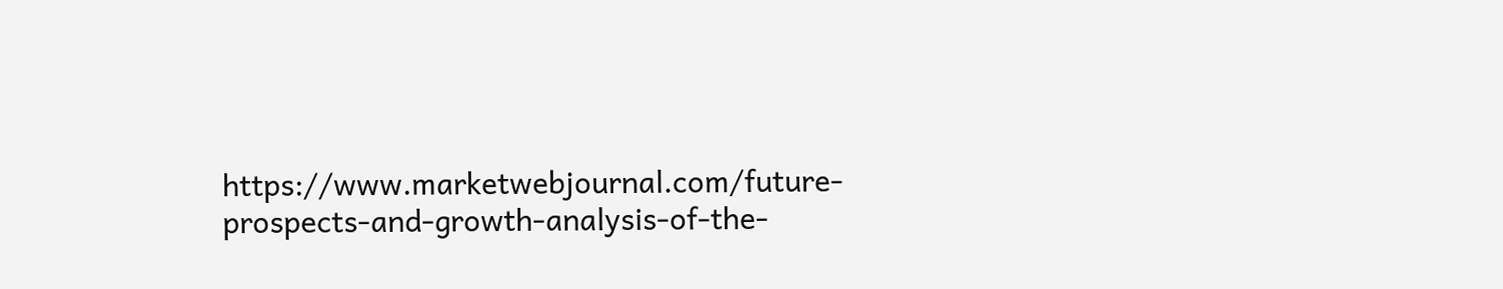https://www.marketwebjournal.com/future-prospects-and-growth-analysis-of-the-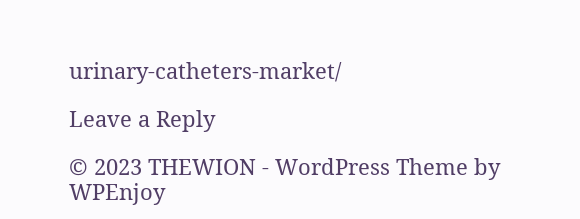urinary-catheters-market/

Leave a Reply

© 2023 THEWION - WordPress Theme by WPEnjoy